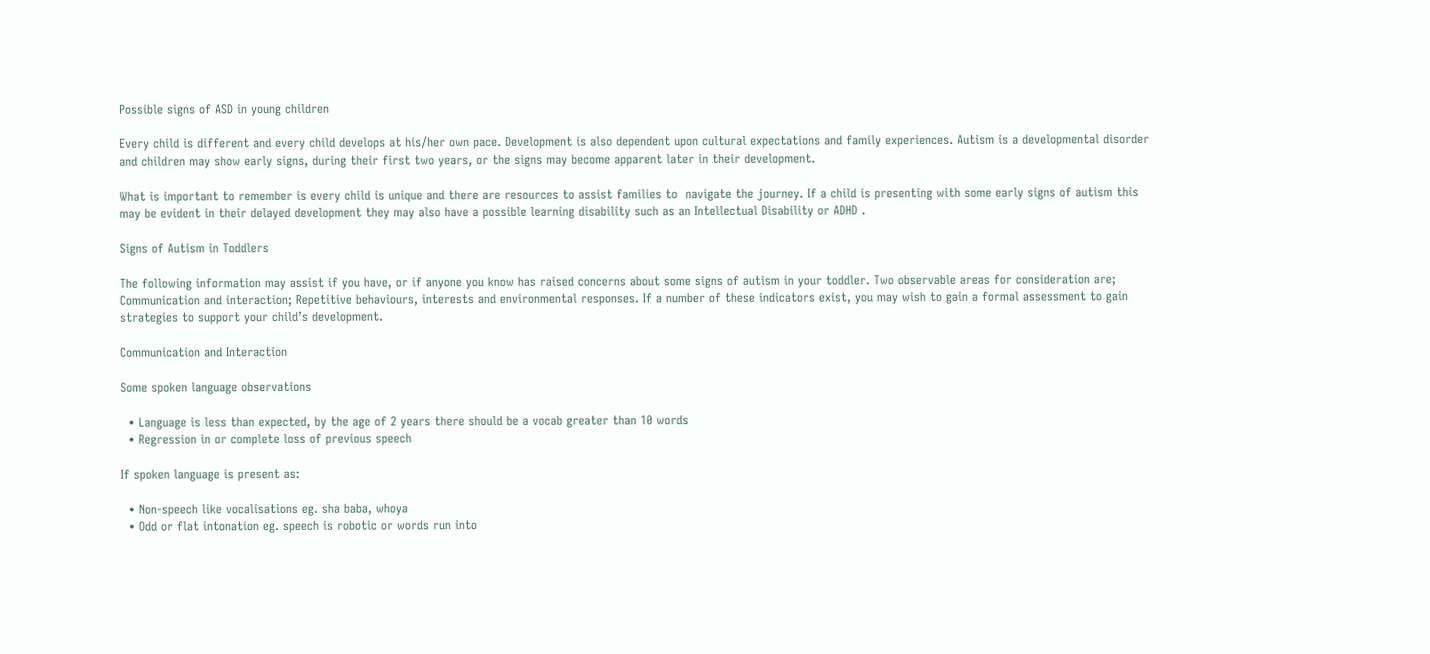Possible signs of ASD in young children

Every child is different and every child develops at his/her own pace. Development is also dependent upon cultural expectations and family experiences. Autism is a developmental disorder and children may show early signs, during their first two years, or the signs may become apparent later in their development.

What is important to remember is every child is unique and there are resources to assist families to  navigate the journey. If a child is presenting with some early signs of autism this may be evident in their delayed development they may also have a possible learning disability such as an Intellectual Disability or ADHD .

Signs of Autism in Toddlers

The following information may assist if you have, or if anyone you know has raised concerns about some signs of autism in your toddler. Two observable areas for consideration are; Communication and interaction; Repetitive behaviours, interests and environmental responses. If a number of these indicators exist, you may wish to gain a formal assessment to gain strategies to support your child’s development.

Communication and Interaction

Some spoken language observations

  • Language is less than expected, by the age of 2 years there should be a vocab greater than 10 words
  • Regression in or complete loss of previous speech

If spoken language is present as:

  • Non-speech like vocalisations eg. sha baba, whoya
  • Odd or flat intonation eg. speech is robotic or words run into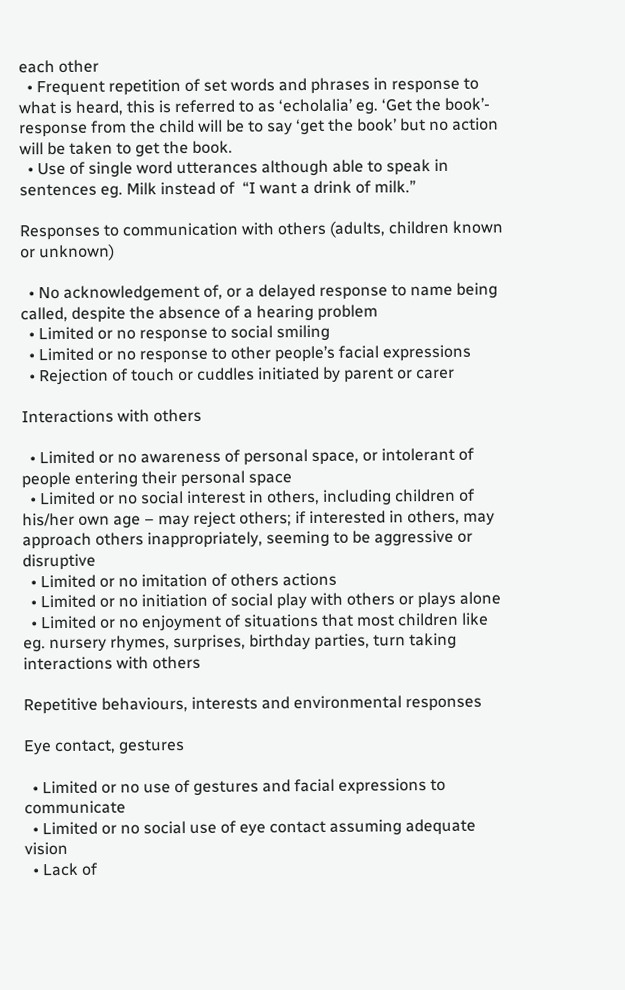each other
  • Frequent repetition of set words and phrases in response to what is heard, this is referred to as ‘echolalia’ eg. ‘Get the book’- response from the child will be to say ‘get the book’ but no action will be taken to get the book.
  • Use of single word utterances although able to speak in sentences eg. Milk instead of  “I want a drink of milk.”

Responses to communication with others (adults, children known or unknown)

  • No acknowledgement of, or a delayed response to name being called, despite the absence of a hearing problem
  • Limited or no response to social smiling
  • Limited or no response to other people’s facial expressions
  • Rejection of touch or cuddles initiated by parent or carer

Interactions with others

  • Limited or no awareness of personal space, or intolerant of people entering their personal space
  • Limited or no social interest in others, including children of his/her own age – may reject others; if interested in others, may approach others inappropriately, seeming to be aggressive or disruptive
  • Limited or no imitation of others actions
  • Limited or no initiation of social play with others or plays alone
  • Limited or no enjoyment of situations that most children like eg. nursery rhymes, surprises, birthday parties, turn taking interactions with others

Repetitive behaviours, interests and environmental responses

Eye contact, gestures

  • Limited or no use of gestures and facial expressions to communicate
  • Limited or no social use of eye contact assuming adequate vision
  • Lack of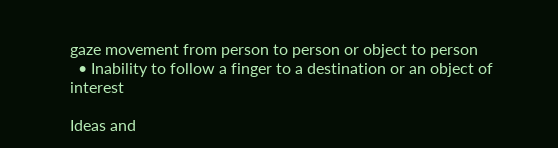gaze movement from person to person or object to person
  • Inability to follow a finger to a destination or an object of interest

Ideas and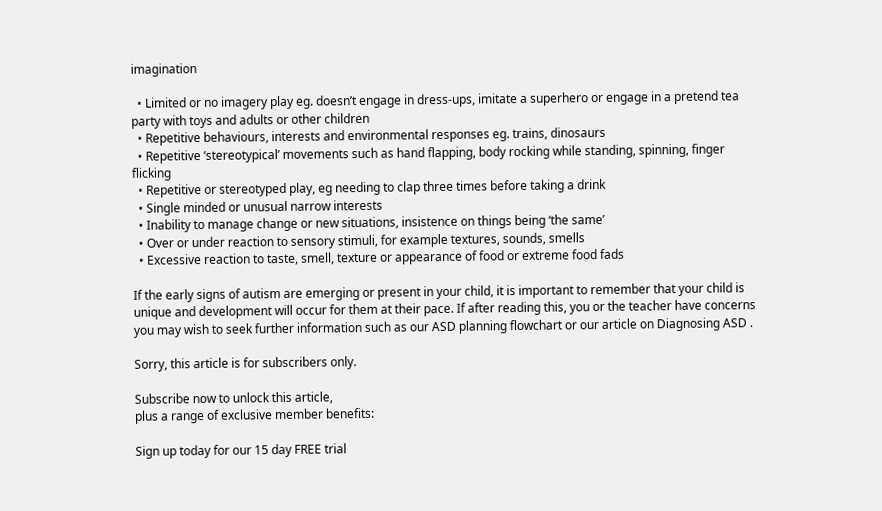imagination

  • Limited or no imagery play eg. doesn’t engage in dress-ups, imitate a superhero or engage in a pretend tea party with toys and adults or other children
  • Repetitive behaviours, interests and environmental responses eg. trains, dinosaurs
  • Repetitive ‘stereotypical’ movements such as hand flapping, body rocking while standing, spinning, finger flicking
  • Repetitive or stereotyped play, eg needing to clap three times before taking a drink
  • Single minded or unusual narrow interests
  • Inability to manage change or new situations, insistence on things being ‘the same’
  • Over or under reaction to sensory stimuli, for example textures, sounds, smells
  • Excessive reaction to taste, smell, texture or appearance of food or extreme food fads

If the early signs of autism are emerging or present in your child, it is important to remember that your child is unique and development will occur for them at their pace. If after reading this, you or the teacher have concerns you may wish to seek further information such as our ASD planning flowchart or our article on Diagnosing ASD .

Sorry, this article is for subscribers only.

Subscribe now to unlock this article,
plus a range of exclusive member benefits:

Sign up today for our 15 day FREE trial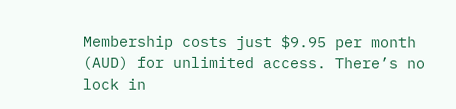Membership costs just $9.95 per month (AUD) for unlimited access. There’s no lock in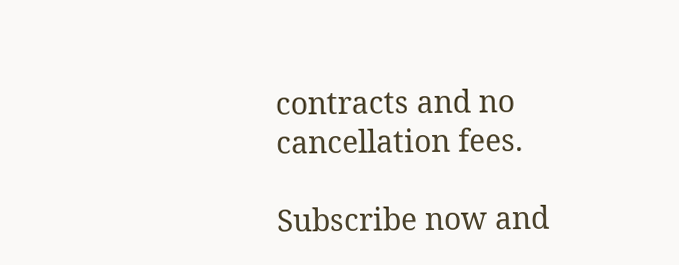contracts and no cancellation fees.

Subscribe now and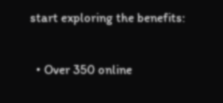start exploring the benefits:

  • Over 350 online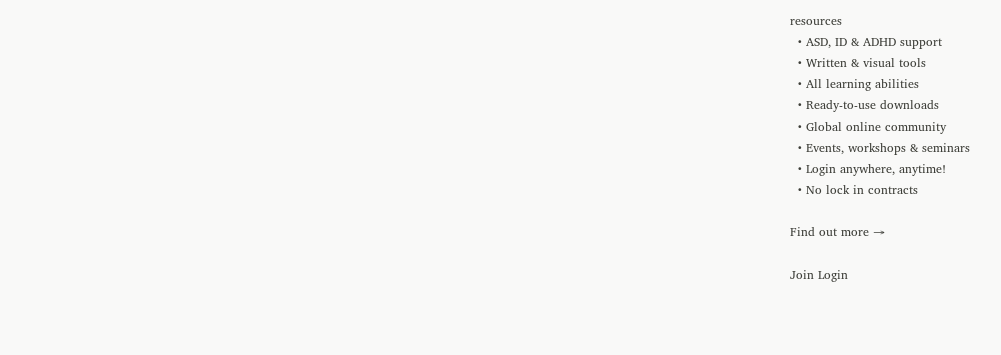resources
  • ASD, ID & ADHD support
  • Written & visual tools
  • All learning abilities
  • Ready-to-use downloads
  • Global online community
  • Events, workshops & seminars
  • Login anywhere, anytime!
  • No lock in contracts

Find out more →

Join Login